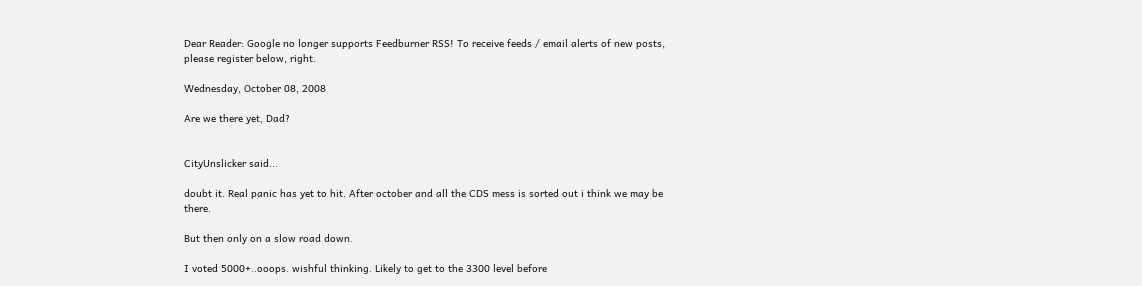Dear Reader: Google no longer supports Feedburner RSS! To receive feeds / email alerts of new posts, please register below, right.

Wednesday, October 08, 2008

Are we there yet, Dad?


CityUnslicker said...

doubt it. Real panic has yet to hit. After october and all the CDS mess is sorted out i think we may be there.

But then only on a slow road down.

I voted 5000+..ooops. wishful thinking. Likely to get to the 3300 level before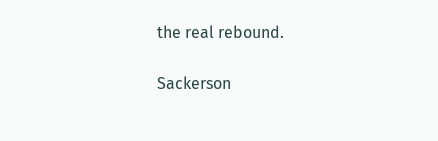the real rebound.

Sackerson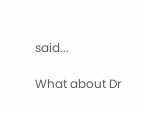said...

What about Dr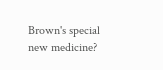Brown's special new medicine?